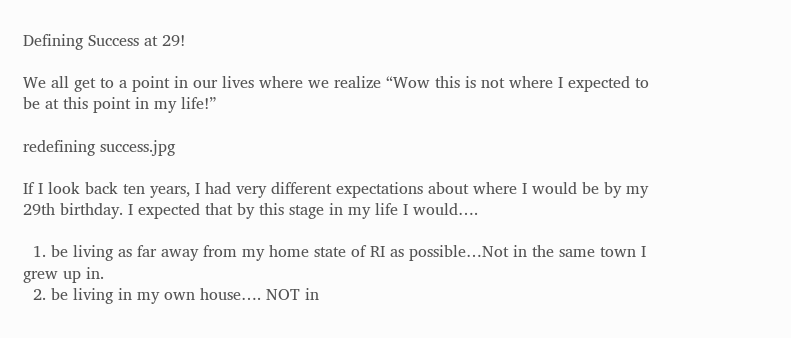Defining Success at 29!

We all get to a point in our lives where we realize “Wow this is not where I expected to be at this point in my life!”

redefining success.jpg

If I look back ten years, I had very different expectations about where I would be by my 29th birthday. I expected that by this stage in my life I would….

  1. be living as far away from my home state of RI as possible…Not in the same town I grew up in.
  2. be living in my own house…. NOT in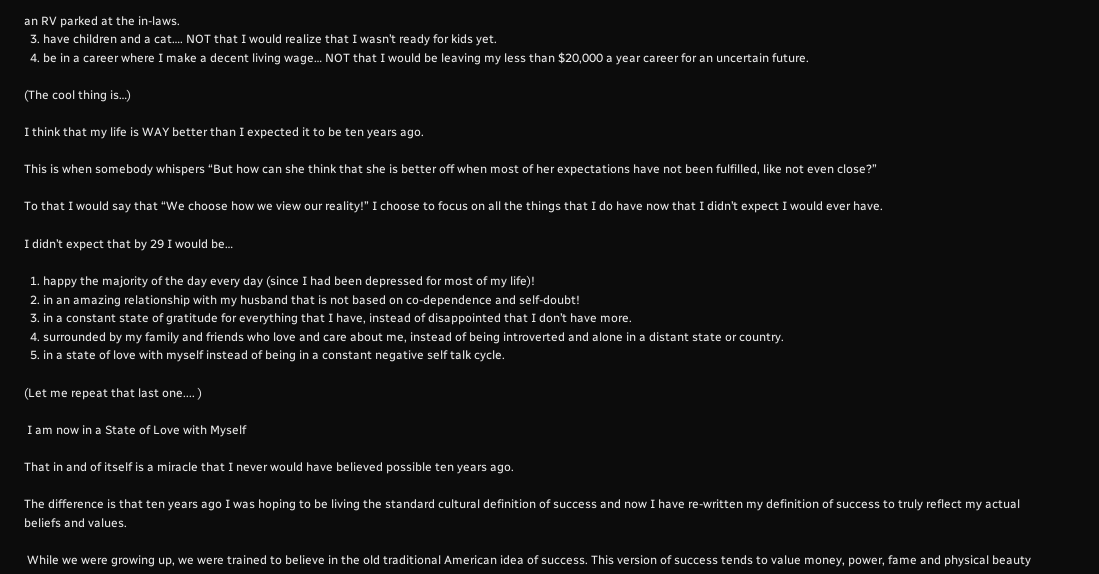an RV parked at the in-laws.
  3. have children and a cat…. NOT that I would realize that I wasn’t ready for kids yet.
  4. be in a career where I make a decent living wage… NOT that I would be leaving my less than $20,000 a year career for an uncertain future.

(The cool thing is…)

I think that my life is WAY better than I expected it to be ten years ago.

This is when somebody whispers “But how can she think that she is better off when most of her expectations have not been fulfilled, like not even close?”

To that I would say that “We choose how we view our reality!” I choose to focus on all the things that I do have now that I didn’t expect I would ever have.

I didn’t expect that by 29 I would be…

  1. happy the majority of the day every day (since I had been depressed for most of my life)!
  2. in an amazing relationship with my husband that is not based on co-dependence and self-doubt!
  3. in a constant state of gratitude for everything that I have, instead of disappointed that I don’t have more.
  4. surrounded by my family and friends who love and care about me, instead of being introverted and alone in a distant state or country.
  5. in a state of love with myself instead of being in a constant negative self talk cycle.

(Let me repeat that last one.... )

 I am now in a State of Love with Myself

That in and of itself is a miracle that I never would have believed possible ten years ago.

The difference is that ten years ago I was hoping to be living the standard cultural definition of success and now I have re-written my definition of success to truly reflect my actual beliefs and values.

 While we were growing up, we were trained to believe in the old traditional American idea of success. This version of success tends to value money, power, fame and physical beauty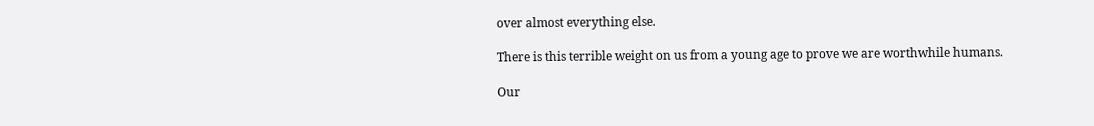over almost everything else.

There is this terrible weight on us from a young age to prove we are worthwhile humans.

Our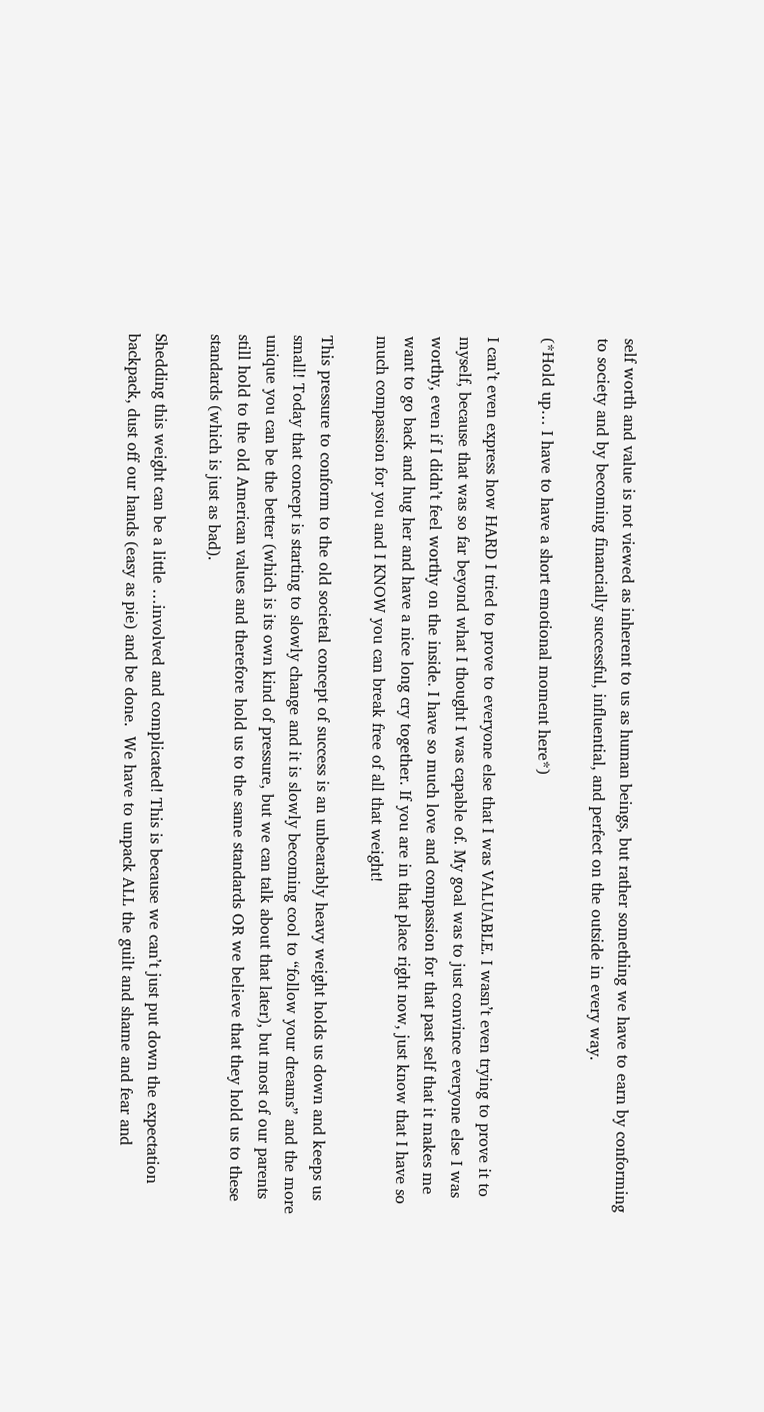self worth and value is not viewed as inherent to us as human beings, but rather something we have to earn by conforming to society and by becoming financially successful, influential, and perfect on the outside in every way.

(*Hold up… I have to have a short emotional moment here*)

I can’t even express how HARD I tried to prove to everyone else that I was VALUABLE. I wasn’t even trying to prove it to myself, because that was so far beyond what I thought I was capable of. My goal was to just convince everyone else I was worthy, even if I didn’t feel worthy on the inside. I have so much love and compassion for that past self that it makes me want to go back and hug her and have a nice long cry together. If you are in that place right now, just know that I have so much compassion for you and I KNOW you can break free of all that weight!

This pressure to conform to the old societal concept of success is an unbearably heavy weight holds us down and keeps us small! Today that concept is starting to slowly change and it is slowly becoming cool to “follow your dreams” and the more unique you can be the better (which is its own kind of pressure, but we can talk about that later), but most of our parents still hold to the old American values and therefore hold us to the same standards OR we believe that they hold us to these standards (which is just as bad).

Shedding this weight can be a little …involved and complicated! This is because we can’t just put down the expectation backpack, dust off our hands (easy as pie) and be done.  We have to unpack ALL the guilt and shame and fear and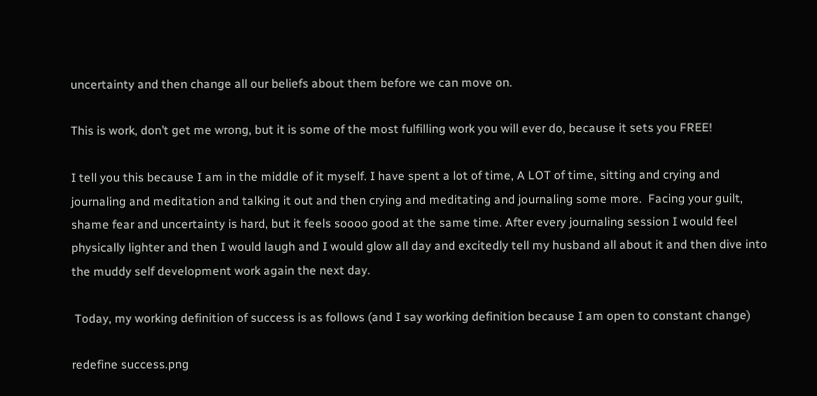uncertainty and then change all our beliefs about them before we can move on.

This is work, don’t get me wrong, but it is some of the most fulfilling work you will ever do, because it sets you FREE!

I tell you this because I am in the middle of it myself. I have spent a lot of time, A LOT of time, sitting and crying and journaling and meditation and talking it out and then crying and meditating and journaling some more.  Facing your guilt, shame fear and uncertainty is hard, but it feels soooo good at the same time. After every journaling session I would feel physically lighter and then I would laugh and I would glow all day and excitedly tell my husband all about it and then dive into the muddy self development work again the next day.

 Today, my working definition of success is as follows (and I say working definition because I am open to constant change)

redefine success.png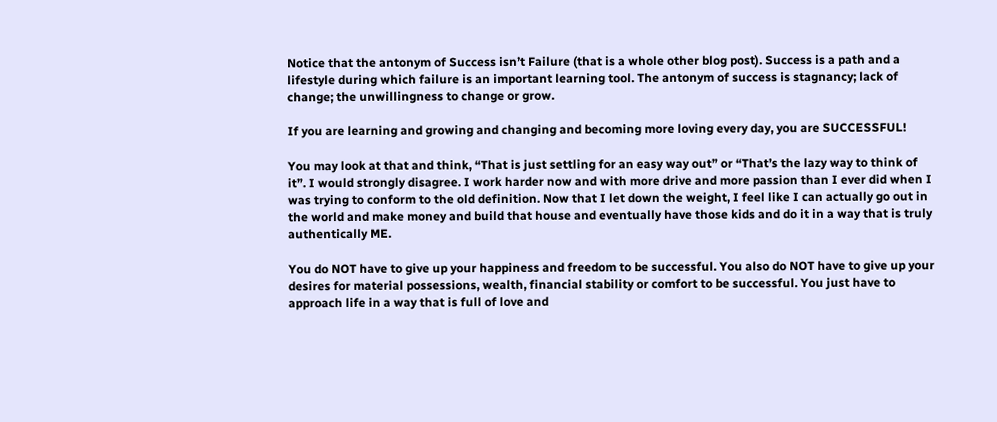Notice that the antonym of Success isn’t Failure (that is a whole other blog post). Success is a path and a lifestyle during which failure is an important learning tool. The antonym of success is stagnancy; lack of change; the unwillingness to change or grow.

If you are learning and growing and changing and becoming more loving every day, you are SUCCESSFUL!

You may look at that and think, “That is just settling for an easy way out” or “That’s the lazy way to think of it”. I would strongly disagree. I work harder now and with more drive and more passion than I ever did when I was trying to conform to the old definition. Now that I let down the weight, I feel like I can actually go out in the world and make money and build that house and eventually have those kids and do it in a way that is truly authentically ME.

You do NOT have to give up your happiness and freedom to be successful. You also do NOT have to give up your desires for material possessions, wealth, financial stability or comfort to be successful. You just have to approach life in a way that is full of love and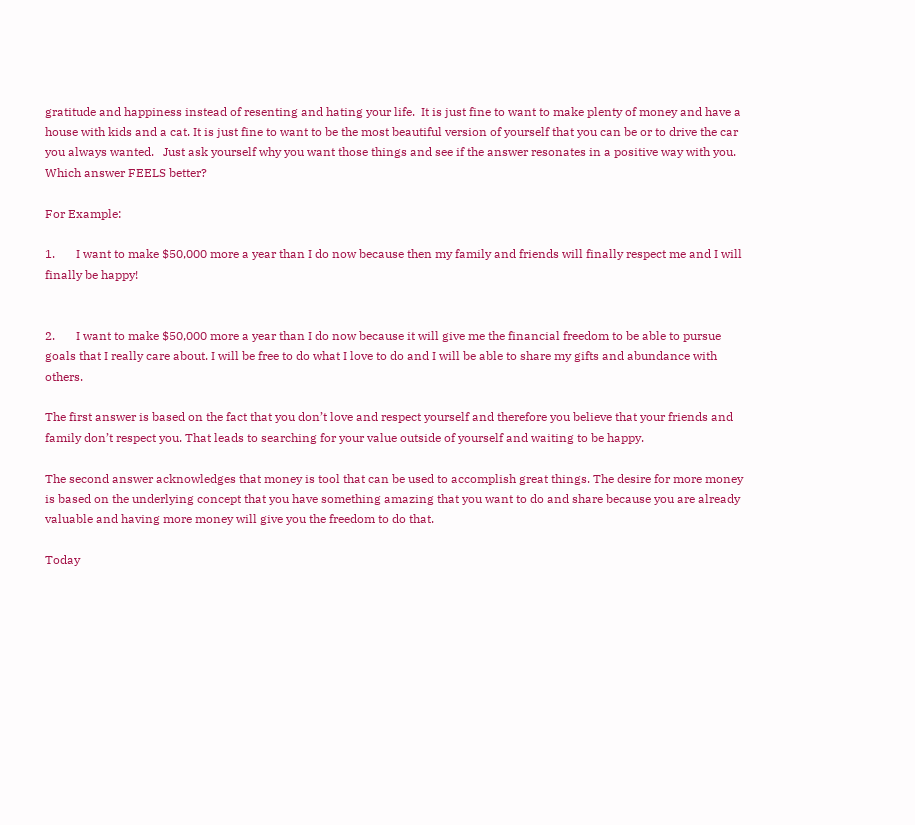gratitude and happiness instead of resenting and hating your life.  It is just fine to want to make plenty of money and have a house with kids and a cat. It is just fine to want to be the most beautiful version of yourself that you can be or to drive the car you always wanted.   Just ask yourself why you want those things and see if the answer resonates in a positive way with you. Which answer FEELS better?

For Example:

1.       I want to make $50,000 more a year than I do now because then my family and friends will finally respect me and I will finally be happy!


2.       I want to make $50,000 more a year than I do now because it will give me the financial freedom to be able to pursue goals that I really care about. I will be free to do what I love to do and I will be able to share my gifts and abundance with others.

The first answer is based on the fact that you don’t love and respect yourself and therefore you believe that your friends and family don’t respect you. That leads to searching for your value outside of yourself and waiting to be happy.

The second answer acknowledges that money is tool that can be used to accomplish great things. The desire for more money is based on the underlying concept that you have something amazing that you want to do and share because you are already valuable and having more money will give you the freedom to do that.

Today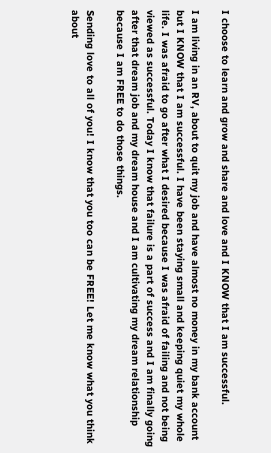I choose to learn and grow and share and love and I KNOW that I am successful.

I am living in an RV, about to quit my job and have almost no money in my bank account but I KNOW that I am successful. I have been staying small and keeping quiet my whole life. I was afraid to go after what I desired because I was afraid of failing and not being viewed as successful. Today I know that failure is a part of success and I am finally going after that dream job and my dream house and I am cultivating my dream relationship because I am FREE to do those things.

Sending love to all of you! I know that you too can be FREE! Let me know what you think about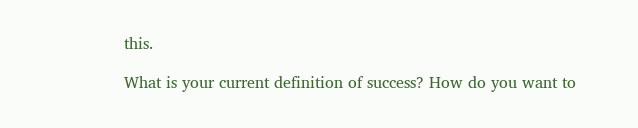this.

What is your current definition of success? How do you want to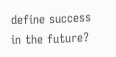define success in the future?